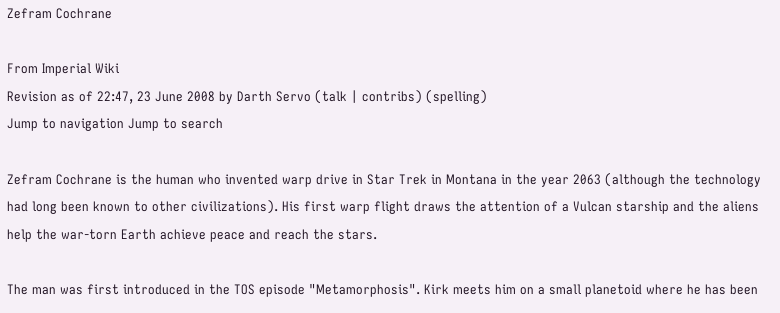Zefram Cochrane

From Imperial Wiki
Revision as of 22:47, 23 June 2008 by Darth Servo (talk | contribs) (spelling)
Jump to navigation Jump to search

Zefram Cochrane is the human who invented warp drive in Star Trek in Montana in the year 2063 (although the technology had long been known to other civilizations). His first warp flight draws the attention of a Vulcan starship and the aliens help the war-torn Earth achieve peace and reach the stars.

The man was first introduced in the TOS episode "Metamorphosis". Kirk meets him on a small planetoid where he has been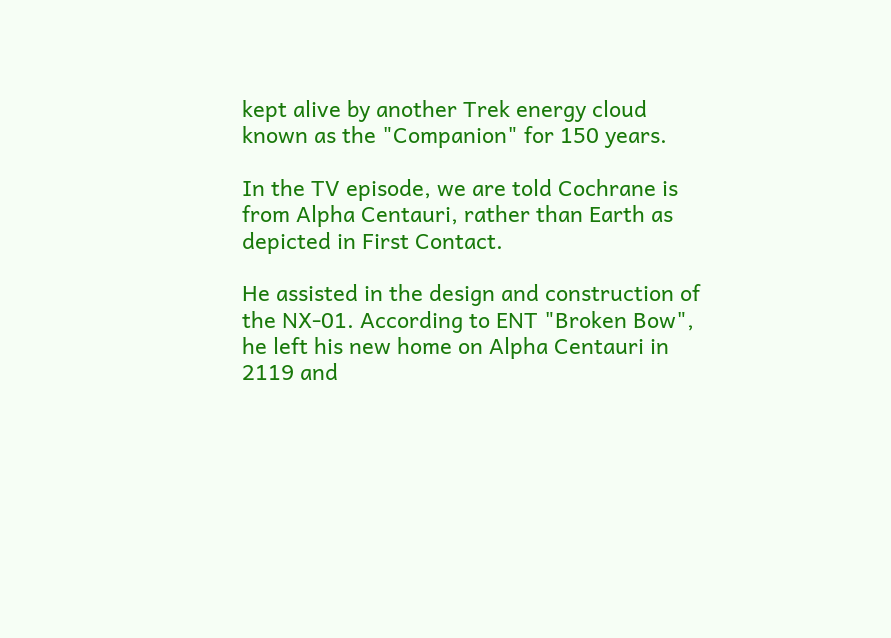kept alive by another Trek energy cloud known as the "Companion" for 150 years.

In the TV episode, we are told Cochrane is from Alpha Centauri, rather than Earth as depicted in First Contact.

He assisted in the design and construction of the NX-01. According to ENT "Broken Bow", he left his new home on Alpha Centauri in 2119 and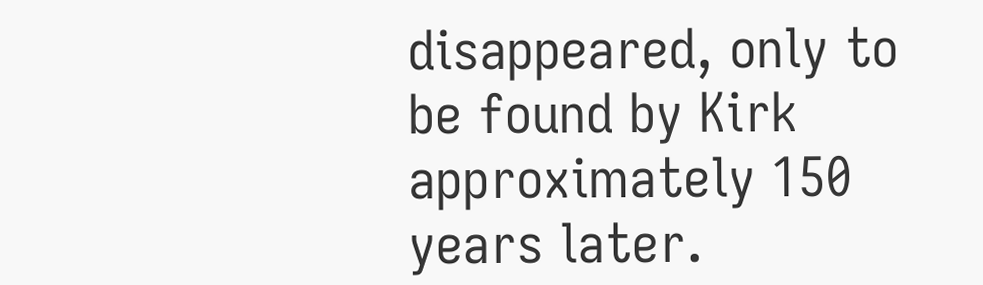disappeared, only to be found by Kirk approximately 150 years later.